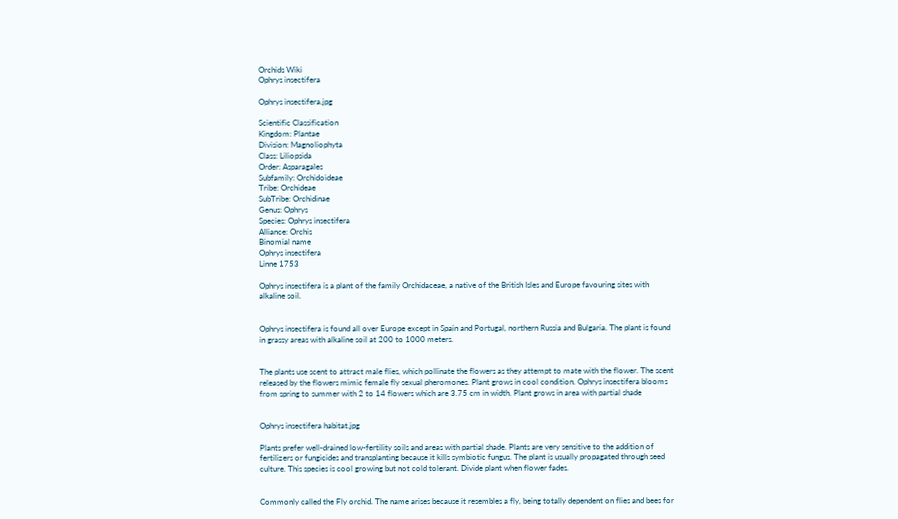Orchids Wiki
Ophrys insectifera

Ophrys insectifera.jpg

Scientific Classification
Kingdom: Plantae
Division: Magnoliophyta
Class: Liliopsida
Order: Asparagales
Subfamily: Orchidoideae
Tribe: Orchideae
SubTribe: Orchidinae
Genus: Ophrys
Species: Ophrys insectifera
Alliance: Orchis
Binomial name
Ophrys insectifera
Linne 1753

Ophrys insectifera is a plant of the family Orchidaceae, a native of the British Isles and Europe favouring sites with alkaline soil.


Ophrys insectifera is found all over Europe except in Spain and Portugal, northern Russia and Bulgaria. The plant is found in grassy areas with alkaline soil at 200 to 1000 meters.


The plants use scent to attract male flies, which pollinate the flowers as they attempt to mate with the flower. The scent released by the flowers mimic female fly sexual pheromones. Plant grows in cool condition. Ophrys insectifera blooms from spring to summer with 2 to 14 flowers which are 3.75 cm in width. Plant grows in area with partial shade


Ophrys insectifera habitat.jpg

Plants prefer well-drained low-fertility soils and areas with partial shade. Plants are very sensitive to the addition of fertilizers or fungicides and transplanting because it kills symbiotic fungus. The plant is usually propagated through seed culture. This species is cool growing but not cold tolerant. Divide plant when flower fades.


Commonly called the Fly orchid. The name arises because it resembles a fly, being totally dependent on flies and bees for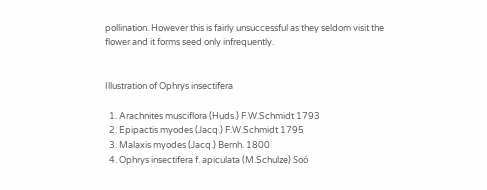pollination. However this is fairly unsuccessful as they seldom visit the flower and it forms seed only infrequently.


Illustration of Ophrys insectifera

  1. Arachnites musciflora (Huds.) F.W.Schmidt 1793
  2. Epipactis myodes (Jacq.) F.W.Schmidt 1795
  3. Malaxis myodes (Jacq.) Bernh. 1800
  4. Ophrys insectifera f. apiculata (M.Schulze) Soó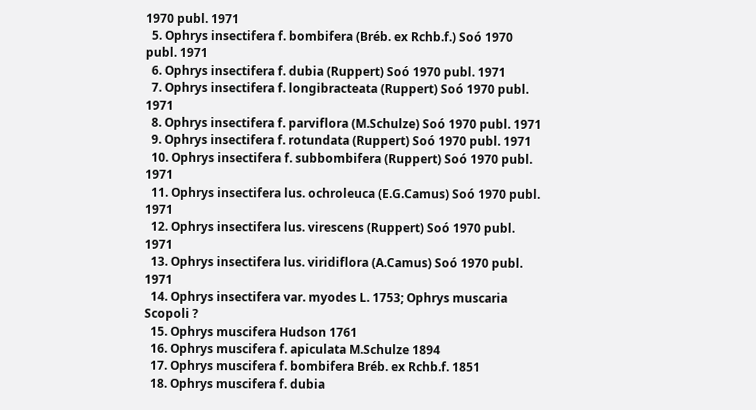1970 publ. 1971
  5. Ophrys insectifera f. bombifera (Bréb. ex Rchb.f.) Soó 1970 publ. 1971
  6. Ophrys insectifera f. dubia (Ruppert) Soó 1970 publ. 1971
  7. Ophrys insectifera f. longibracteata (Ruppert) Soó 1970 publ. 1971
  8. Ophrys insectifera f. parviflora (M.Schulze) Soó 1970 publ. 1971
  9. Ophrys insectifera f. rotundata (Ruppert) Soó 1970 publ. 1971
  10. Ophrys insectifera f. subbombifera (Ruppert) Soó 1970 publ. 1971
  11. Ophrys insectifera lus. ochroleuca (E.G.Camus) Soó 1970 publ. 1971
  12. Ophrys insectifera lus. virescens (Ruppert) Soó 1970 publ. 1971
  13. Ophrys insectifera lus. viridiflora (A.Camus) Soó 1970 publ. 1971
  14. Ophrys insectifera var. myodes L. 1753; Ophrys muscaria Scopoli ?
  15. Ophrys muscifera Hudson 1761
  16. Ophrys muscifera f. apiculata M.Schulze 1894
  17. Ophrys muscifera f. bombifera Bréb. ex Rchb.f. 1851
  18. Ophrys muscifera f. dubia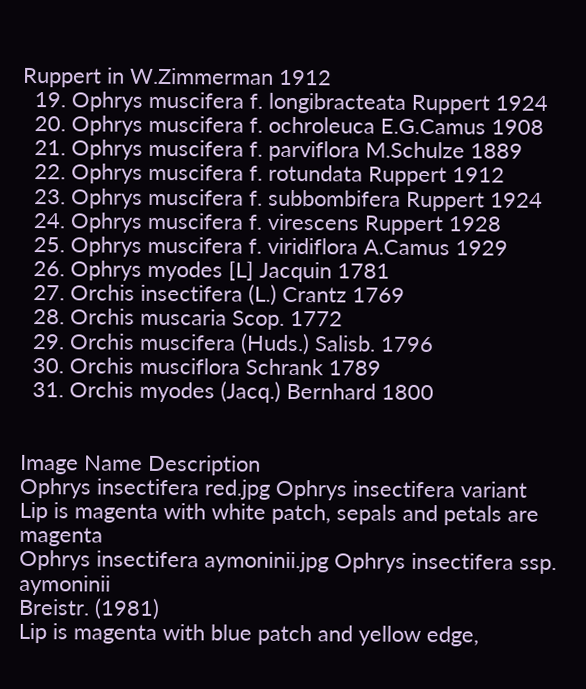Ruppert in W.Zimmerman 1912
  19. Ophrys muscifera f. longibracteata Ruppert 1924
  20. Ophrys muscifera f. ochroleuca E.G.Camus 1908
  21. Ophrys muscifera f. parviflora M.Schulze 1889
  22. Ophrys muscifera f. rotundata Ruppert 1912
  23. Ophrys muscifera f. subbombifera Ruppert 1924
  24. Ophrys muscifera f. virescens Ruppert 1928
  25. Ophrys muscifera f. viridiflora A.Camus 1929
  26. Ophrys myodes [L] Jacquin 1781
  27. Orchis insectifera (L.) Crantz 1769
  28. Orchis muscaria Scop. 1772
  29. Orchis muscifera (Huds.) Salisb. 1796
  30. Orchis musciflora Schrank 1789
  31. Orchis myodes (Jacq.) Bernhard 1800


Image Name Description
Ophrys insectifera red.jpg Ophrys insectifera variant Lip is magenta with white patch, sepals and petals are magenta
Ophrys insectifera aymoninii.jpg Ophrys insectifera ssp. aymoninii
Breistr. (1981)
Lip is magenta with blue patch and yellow edge,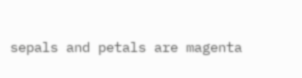sepals and petals are magenta